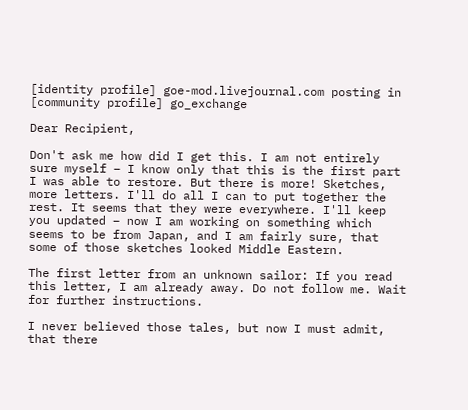[identity profile] goe-mod.livejournal.com posting in [community profile] go_exchange

Dear Recipient,

Don't ask me how did I get this. I am not entirely sure myself – I know only that this is the first part I was able to restore. But there is more! Sketches, more letters. I'll do all I can to put together the rest. It seems that they were everywhere. I'll keep you updated – now I am working on something which seems to be from Japan, and I am fairly sure, that some of those sketches looked Middle Eastern.

The first letter from an unknown sailor: If you read this letter, I am already away. Do not follow me. Wait for further instructions.

I never believed those tales, but now I must admit, that there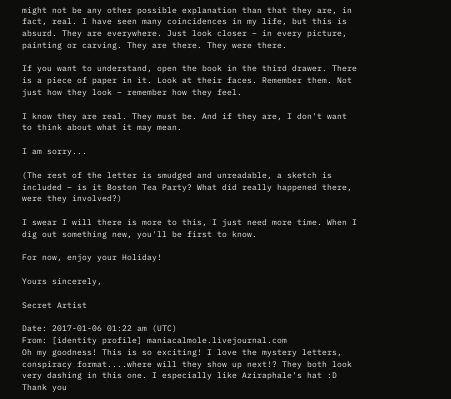might not be any other possible explanation than that they are, in fact, real. I have seen many coincidences in my life, but this is absurd. They are everywhere. Just look closer – in every picture, painting or carving. They are there. They were there.

If you want to understand, open the book in the third drawer. There is a piece of paper in it. Look at their faces. Remember them. Not just how they look – remember how they feel.

I know they are real. They must be. And if they are, I don't want to think about what it may mean.

I am sorry...

(The rest of the letter is smudged and unreadable, a sketch is included – is it Boston Tea Party? What did really happened there, were they involved?)

I swear I will there is more to this, I just need more time. When I dig out something new, you'll be first to know.

For now, enjoy your Holiday!

Yours sincerely,

Secret Artist

Date: 2017-01-06 01:22 am (UTC)
From: [identity profile] maniacalmole.livejournal.com
Oh my goodness! This is so exciting! I love the mystery letters, conspiracy format....where will they show up next!? They both look very dashing in this one. I especially like Aziraphale's hat :D Thank you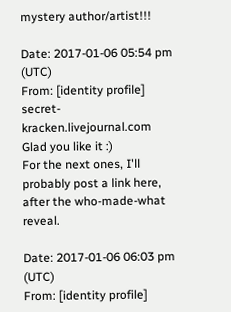mystery author/artist!!!

Date: 2017-01-06 05:54 pm (UTC)
From: [identity profile] secret-kracken.livejournal.com
Glad you like it :)
For the next ones, I'll probably post a link here, after the who-made-what reveal.

Date: 2017-01-06 06:03 pm (UTC)
From: [identity profile]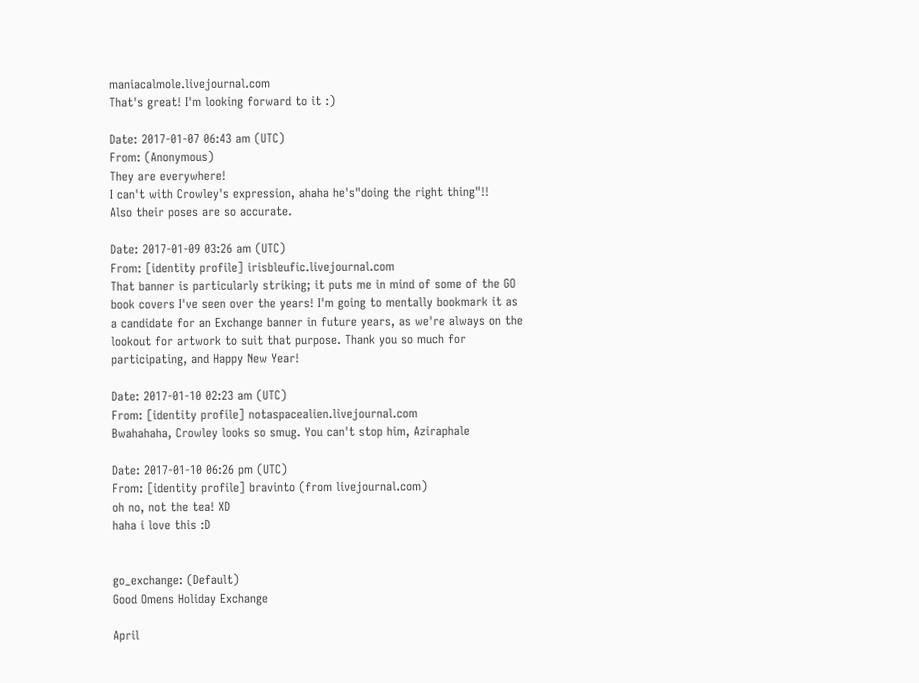maniacalmole.livejournal.com
That's great! I'm looking forward to it :)

Date: 2017-01-07 06:43 am (UTC)
From: (Anonymous)
They are everywhere!
I can't with Crowley's expression, ahaha he's"doing the right thing"!!
Also their poses are so accurate.

Date: 2017-01-09 03:26 am (UTC)
From: [identity profile] irisbleufic.livejournal.com
That banner is particularly striking; it puts me in mind of some of the GO book covers I've seen over the years! I'm going to mentally bookmark it as a candidate for an Exchange banner in future years, as we're always on the lookout for artwork to suit that purpose. Thank you so much for participating, and Happy New Year!

Date: 2017-01-10 02:23 am (UTC)
From: [identity profile] notaspacealien.livejournal.com
Bwahahaha, Crowley looks so smug. You can't stop him, Aziraphale

Date: 2017-01-10 06:26 pm (UTC)
From: [identity profile] bravinto (from livejournal.com)
oh no, not the tea! XD
haha i love this :D


go_exchange: (Default)
Good Omens Holiday Exchange

April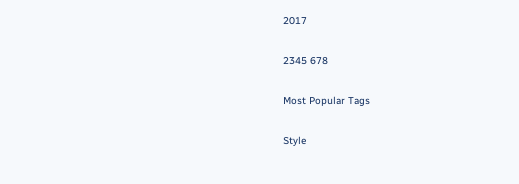2017

2345 678

Most Popular Tags

Style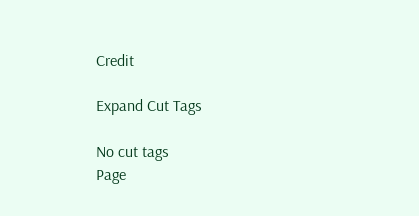Credit

Expand Cut Tags

No cut tags
Page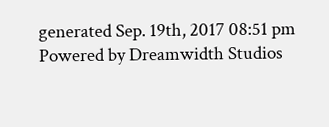generated Sep. 19th, 2017 08:51 pm
Powered by Dreamwidth Studios